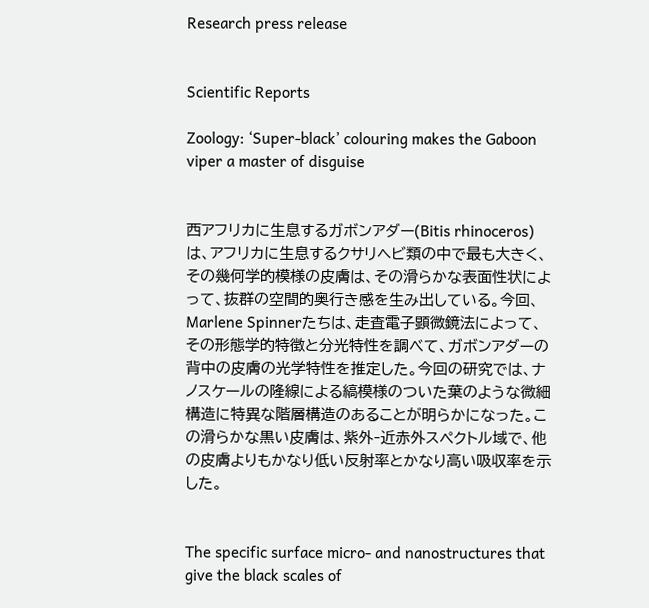Research press release


Scientific Reports

Zoology: ‘Super-black’ colouring makes the Gaboon viper a master of disguise


西アフリカに生息するガボンアダー(Bitis rhinoceros)は、アフリカに生息するクサリヘビ類の中で最も大きく、その幾何学的模様の皮膚は、その滑らかな表面性状によって、抜群の空間的奥行き感を生み出している。今回、Marlene Spinnerたちは、走査電子顕微鏡法によって、その形態学的特徴と分光特性を調べて、ガボンアダーの背中の皮膚の光学特性を推定した。今回の研究では、ナノスケールの隆線による縞模様のついた葉のような微細構造に特異な階層構造のあることが明らかになった。この滑らかな黒い皮膚は、紫外‐近赤外スペクトル域で、他の皮膚よりもかなり低い反射率とかなり高い吸収率を示した。


The specific surface micro- and nanostructures that give the black scales of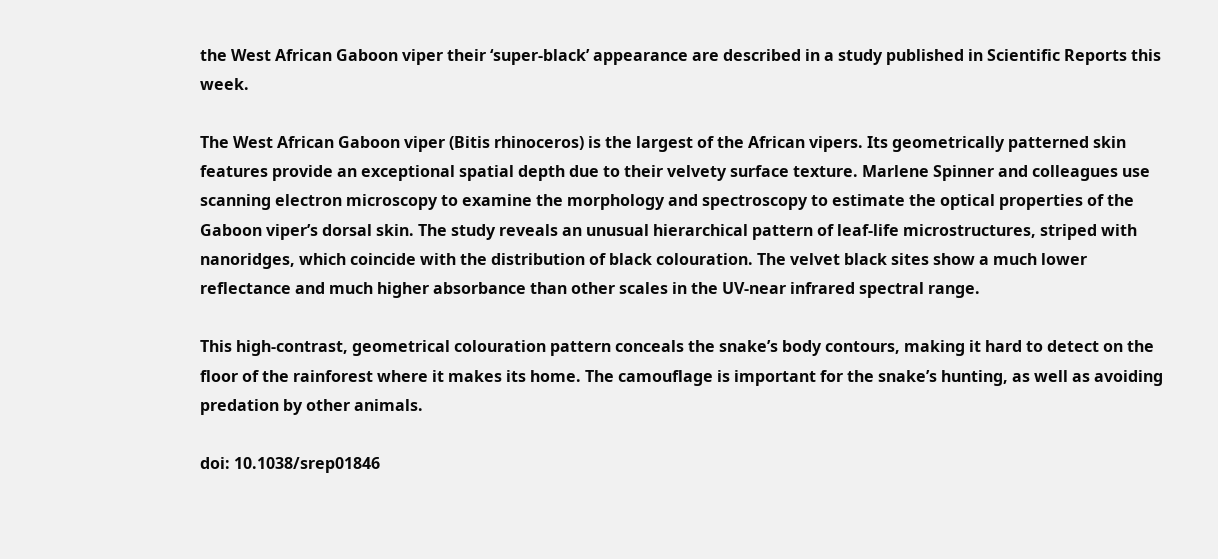the West African Gaboon viper their ‘super-black’ appearance are described in a study published in Scientific Reports this week.

The West African Gaboon viper (Bitis rhinoceros) is the largest of the African vipers. Its geometrically patterned skin features provide an exceptional spatial depth due to their velvety surface texture. Marlene Spinner and colleagues use scanning electron microscopy to examine the morphology and spectroscopy to estimate the optical properties of the Gaboon viper’s dorsal skin. The study reveals an unusual hierarchical pattern of leaf-life microstructures, striped with nanoridges, which coincide with the distribution of black colouration. The velvet black sites show a much lower reflectance and much higher absorbance than other scales in the UV-near infrared spectral range.

This high-contrast, geometrical colouration pattern conceals the snake’s body contours, making it hard to detect on the floor of the rainforest where it makes its home. The camouflage is important for the snake’s hunting, as well as avoiding predation by other animals.

doi: 10.1038/srep01846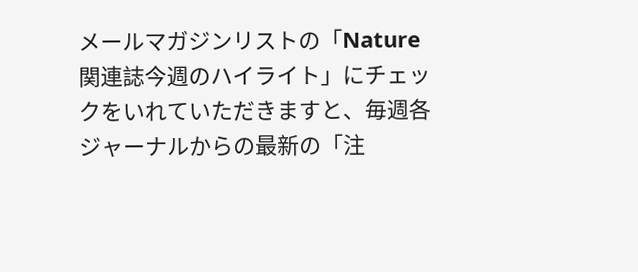メールマガジンリストの「Nature 関連誌今週のハイライト」にチェックをいれていただきますと、毎週各ジャーナルからの最新の「注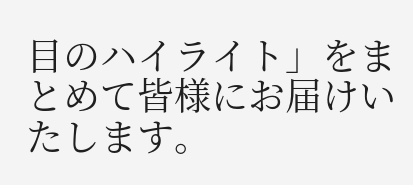目のハイライト」をまとめて皆様にお届けいたします。